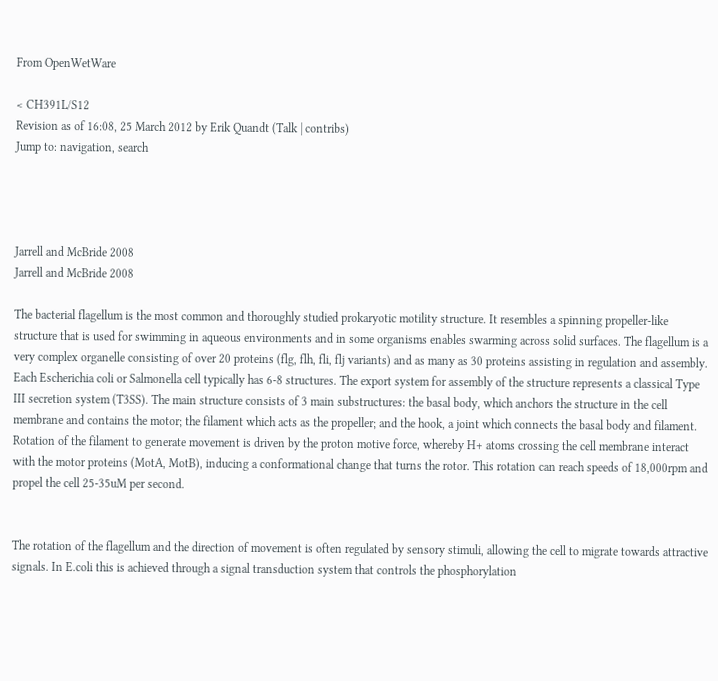From OpenWetWare

< CH391L/S12
Revision as of 16:08, 25 March 2012 by Erik Quandt (Talk | contribs)
Jump to: navigation, search




Jarrell and McBride 2008
Jarrell and McBride 2008

The bacterial flagellum is the most common and thoroughly studied prokaryotic motility structure. It resembles a spinning propeller-like structure that is used for swimming in aqueous environments and in some organisms enables swarming across solid surfaces. The flagellum is a very complex organelle consisting of over 20 proteins (flg, flh, fli, flj variants) and as many as 30 proteins assisting in regulation and assembly. Each Escherichia coli or Salmonella cell typically has 6-8 structures. The export system for assembly of the structure represents a classical Type III secretion system (T3SS). The main structure consists of 3 main substructures: the basal body, which anchors the structure in the cell membrane and contains the motor; the filament which acts as the propeller; and the hook, a joint which connects the basal body and filament. Rotation of the filament to generate movement is driven by the proton motive force, whereby H+ atoms crossing the cell membrane interact with the motor proteins (MotA, MotB), inducing a conformational change that turns the rotor. This rotation can reach speeds of 18,000rpm and propel the cell 25-35uM per second.


The rotation of the flagellum and the direction of movement is often regulated by sensory stimuli, allowing the cell to migrate towards attractive signals. In E.coli this is achieved through a signal transduction system that controls the phosphorylation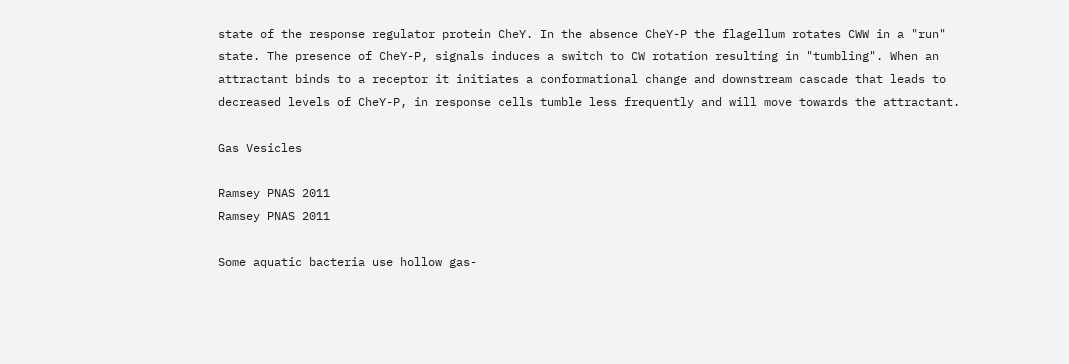state of the response regulator protein CheY. In the absence CheY-P the flagellum rotates CWW in a "run" state. The presence of CheY-P, signals induces a switch to CW rotation resulting in "tumbling". When an attractant binds to a receptor it initiates a conformational change and downstream cascade that leads to decreased levels of CheY-P, in response cells tumble less frequently and will move towards the attractant.

Gas Vesicles

Ramsey PNAS 2011
Ramsey PNAS 2011

Some aquatic bacteria use hollow gas-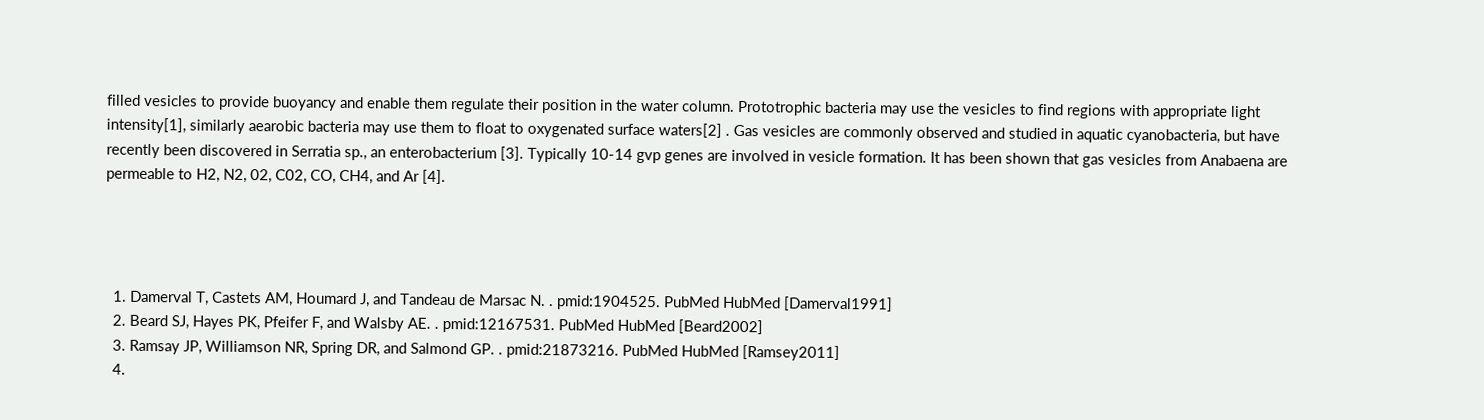filled vesicles to provide buoyancy and enable them regulate their position in the water column. Prototrophic bacteria may use the vesicles to find regions with appropriate light intensity[1], similarly aearobic bacteria may use them to float to oxygenated surface waters[2] . Gas vesicles are commonly observed and studied in aquatic cyanobacteria, but have recently been discovered in Serratia sp., an enterobacterium [3]. Typically 10-14 gvp genes are involved in vesicle formation. It has been shown that gas vesicles from Anabaena are permeable to H2, N2, 02, C02, CO, CH4, and Ar [4].




  1. Damerval T, Castets AM, Houmard J, and Tandeau de Marsac N. . pmid:1904525. PubMed HubMed [Damerval1991]
  2. Beard SJ, Hayes PK, Pfeifer F, and Walsby AE. . pmid:12167531. PubMed HubMed [Beard2002]
  3. Ramsay JP, Williamson NR, Spring DR, and Salmond GP. . pmid:21873216. PubMed HubMed [Ramsey2011]
  4.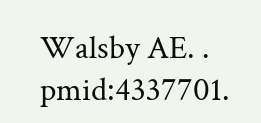Walsby AE. . pmid:4337701.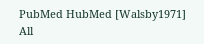PubMed HubMed [Walsby1971]
All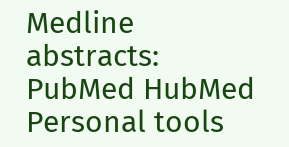Medline abstracts: PubMed HubMed
Personal tools